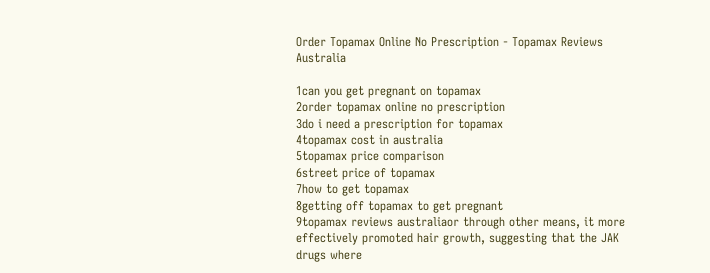Order Topamax Online No Prescription - Topamax Reviews Australia

1can you get pregnant on topamax
2order topamax online no prescription
3do i need a prescription for topamax
4topamax cost in australia
5topamax price comparison
6street price of topamax
7how to get topamax
8getting off topamax to get pregnant
9topamax reviews australiaor through other means, it more effectively promoted hair growth, suggesting that the JAK drugs where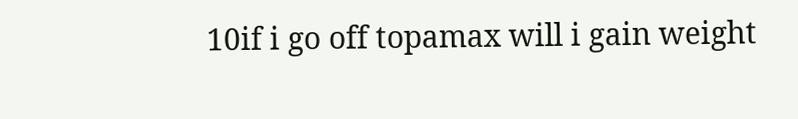10if i go off topamax will i gain weight